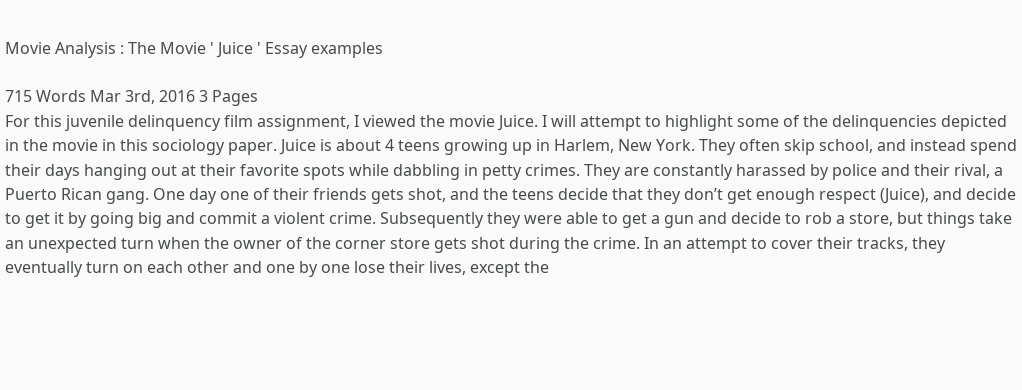Movie Analysis : The Movie ' Juice ' Essay examples

715 Words Mar 3rd, 2016 3 Pages
For this juvenile delinquency film assignment, I viewed the movie Juice. I will attempt to highlight some of the delinquencies depicted in the movie in this sociology paper. Juice is about 4 teens growing up in Harlem, New York. They often skip school, and instead spend their days hanging out at their favorite spots while dabbling in petty crimes. They are constantly harassed by police and their rival, a Puerto Rican gang. One day one of their friends gets shot, and the teens decide that they don’t get enough respect (Juice), and decide to get it by going big and commit a violent crime. Subsequently they were able to get a gun and decide to rob a store, but things take an unexpected turn when the owner of the corner store gets shot during the crime. In an attempt to cover their tracks, they eventually turn on each other and one by one lose their lives, except the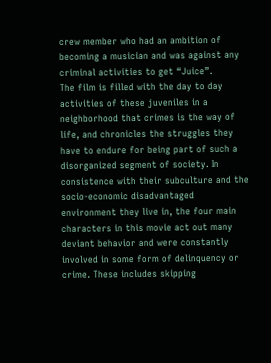crew member who had an ambition of becoming a musician and was against any criminal activities to get “Juice”.
The film is filled with the day to day activities of these juveniles in a neighborhood that crimes is the way of life, and chronicles the struggles they have to endure for being part of such a disorganized segment of society. In consistence with their subculture and the socio-economic disadvantaged environment they live in, the four main characters in this movie act out many deviant behavior and were constantly involved in some form of delinquency or crime. These includes skipping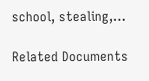school, stealing,…

Related Documents